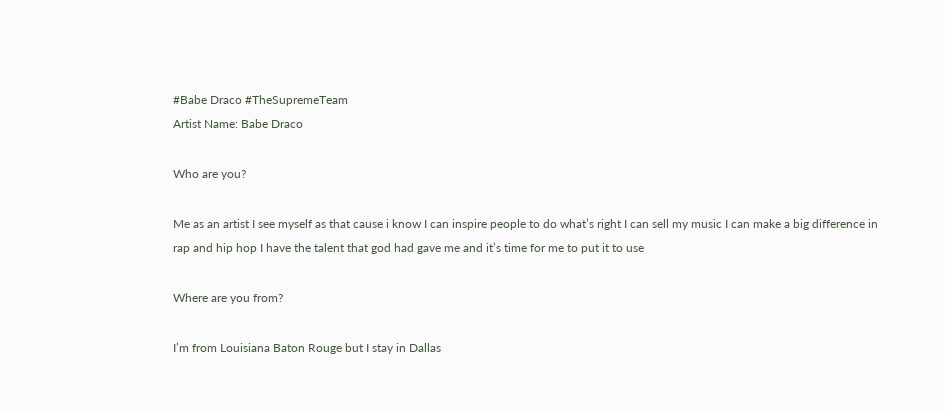#Babe Draco #TheSupremeTeam
Artist Name: Babe Draco

Who are you?

Me as an artist I see myself as that cause i know I can inspire people to do what’s right I can sell my music I can make a big difference in rap and hip hop I have the talent that god had gave me and it’s time for me to put it to use

Where are you from?

I’m from Louisiana Baton Rouge but I stay in Dallas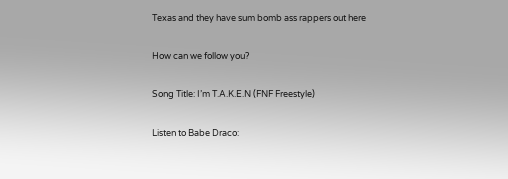Texas and they have sum bomb ass rappers out here

How can we follow you?

Song Title: I’m T.A.K.E.N (FNF Freestyle)

Listen to Babe Draco: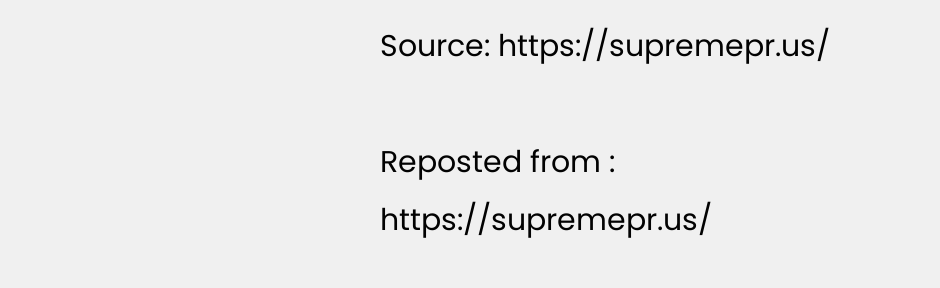Source: https://supremepr.us/

Reposted from : https://supremepr.us/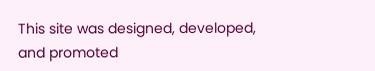This site was designed, developed, and promoted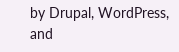by Drupal, WordPress, and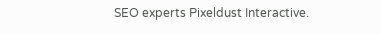SEO experts Pixeldust Interactive.